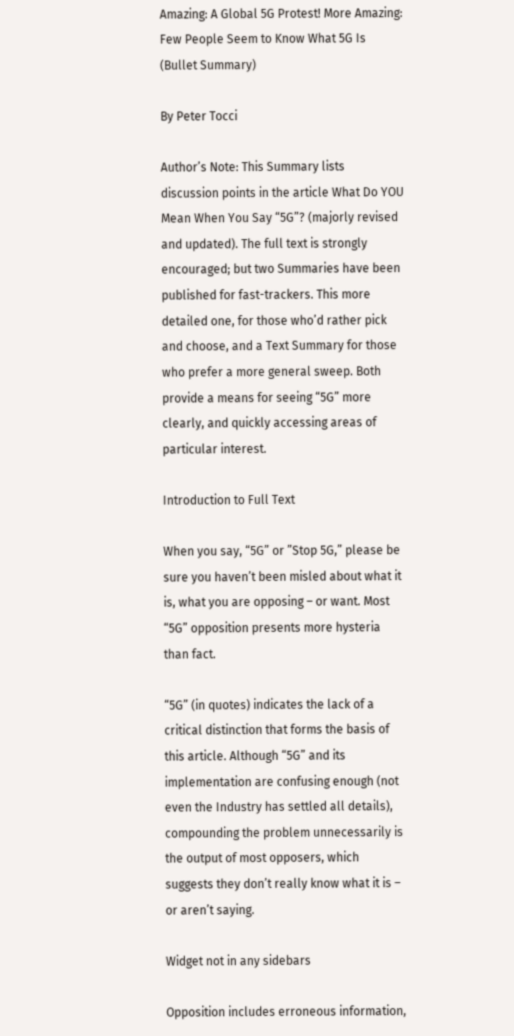Amazing: A Global 5G Protest! More Amazing: Few People Seem to Know What 5G Is (Bullet Summary)

By Peter Tocci

Author’s Note: This Summary lists discussion points in the article What Do YOU Mean When You Say “5G”? (majorly revised and updated). The full text is strongly encouraged; but two Summaries have been published for fast-trackers. This more detailed one, for those who’d rather pick and choose, and a Text Summary for those who prefer a more general sweep. Both provide a means for seeing “5G” more clearly, and quickly accessing areas of particular interest.

Introduction to Full Text

When you say, “5G” or ”Stop 5G,” please be sure you haven’t been misled about what it is, what you are opposing – or want. Most “5G” opposition presents more hysteria than fact.

“5G” (in quotes) indicates the lack of a critical distinction that forms the basis of this article. Although “5G” and its implementation are confusing enough (not even the Industry has settled all details), compounding the problem unnecessarily is the output of most opposers, which suggests they don’t really know what it is – or aren’t saying.

Widget not in any sidebars

Opposition includes erroneous information,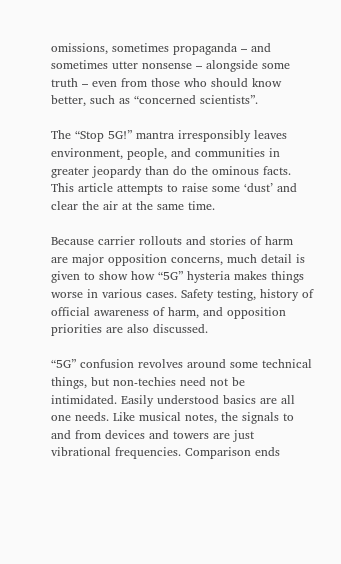omissions, sometimes propaganda – and sometimes utter nonsense – alongside some truth – even from those who should know better, such as “concerned scientists”.

The “Stop 5G!” mantra irresponsibly leaves environment, people, and communities in greater jeopardy than do the ominous facts. This article attempts to raise some ‘dust’ and clear the air at the same time.

Because carrier rollouts and stories of harm are major opposition concerns, much detail is given to show how “5G” hysteria makes things worse in various cases. Safety testing, history of official awareness of harm, and opposition priorities are also discussed.

“5G” confusion revolves around some technical things, but non-techies need not be intimidated. Easily understood basics are all one needs. Like musical notes, the signals to and from devices and towers are just vibrational frequencies. Comparison ends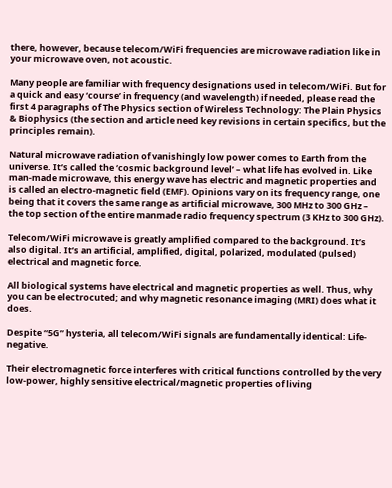there, however, because telecom/WiFi frequencies are microwave radiation like in your microwave oven, not acoustic.

Many people are familiar with frequency designations used in telecom/WiFi. But for a quick and easy ‘course’ in frequency (and wavelength) if needed, please read the first 4 paragraphs of The Physics section of Wireless Technology: The Plain Physics & Biophysics (the section and article need key revisions in certain specifics, but the principles remain).

Natural microwave radiation of vanishingly low power comes to Earth from the universe. It’s called the ‘cosmic background level’ – what life has evolved in. Like man-made microwave, this energy wave has electric and magnetic properties and is called an electro-magnetic field (EMF). Opinions vary on its frequency range, one being that it covers the same range as artificial microwave, 300 MHz to 300 GHz – the top section of the entire manmade radio frequency spectrum (3 KHz to 300 GHz).

Telecom/WiFi microwave is greatly amplified compared to the background. It’s also digital. It’s an artificial, amplified, digital, polarized, modulated (pulsed) electrical and magnetic force.

All biological systems have electrical and magnetic properties as well. Thus, why you can be electrocuted; and why magnetic resonance imaging (MRI) does what it does.

Despite “5G” hysteria, all telecom/WiFi signals are fundamentally identical: Life-negative.

Their electromagnetic force interferes with critical functions controlled by the very low-power, highly sensitive electrical/magnetic properties of living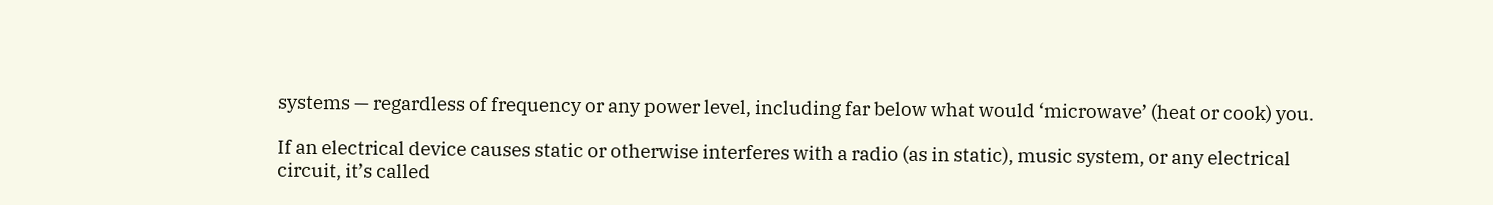systems — regardless of frequency or any power level, including far below what would ‘microwave’ (heat or cook) you.

If an electrical device causes static or otherwise interferes with a radio (as in static), music system, or any electrical circuit, it’s called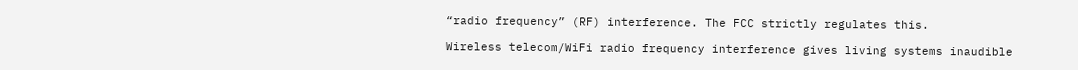“radio frequency” (RF) interference. The FCC strictly regulates this.

Wireless telecom/WiFi radio frequency interference gives living systems inaudible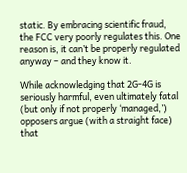static. By embracing scientific fraud, the FCC very poorly regulates this. One reason is, it can’t be properly regulated anyway – and they know it.

While acknowledging that 2G-4G is seriously harmful, even ultimately fatal (but only if not properly ‘managed,’) opposers argue (with a straight face) that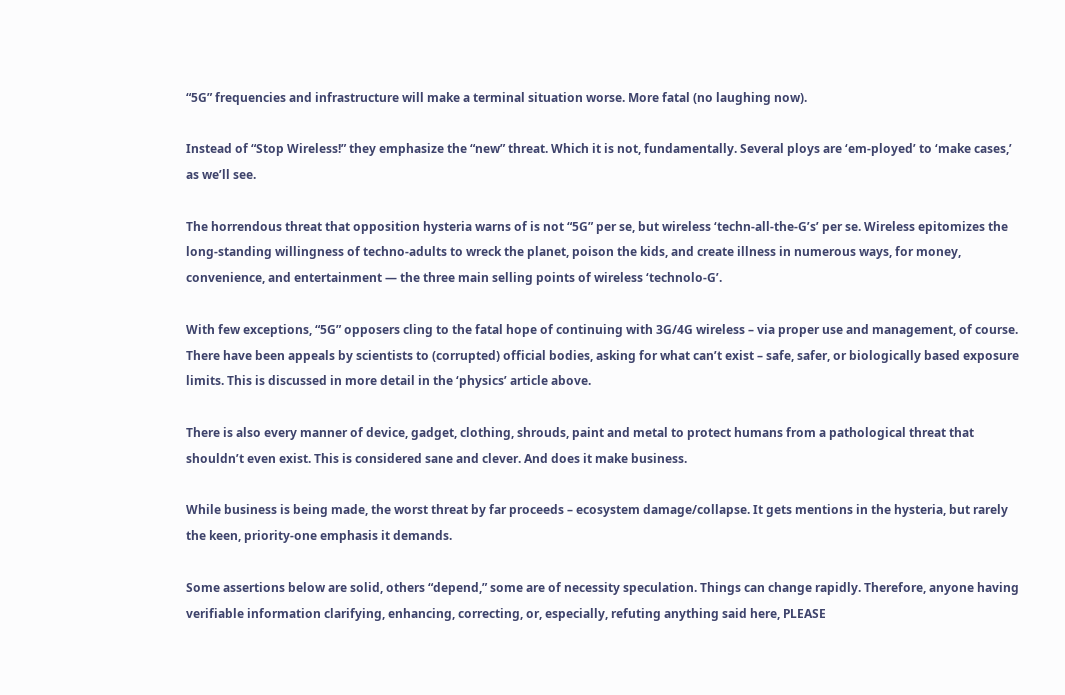“5G” frequencies and infrastructure will make a terminal situation worse. More fatal (no laughing now).

Instead of “Stop Wireless!” they emphasize the “new” threat. Which it is not, fundamentally. Several ploys are ‘em-ployed’ to ‘make cases,’ as we’ll see.

The horrendous threat that opposition hysteria warns of is not “5G” per se, but wireless ‘techn-all-the-G’s’ per se. Wireless epitomizes the long-standing willingness of techno-adults to wreck the planet, poison the kids, and create illness in numerous ways, for money, convenience, and entertainment — the three main selling points of wireless ‘technolo-G’.

With few exceptions, “5G” opposers cling to the fatal hope of continuing with 3G/4G wireless – via proper use and management, of course. There have been appeals by scientists to (corrupted) official bodies, asking for what can’t exist – safe, safer, or biologically based exposure limits. This is discussed in more detail in the ‘physics’ article above.

There is also every manner of device, gadget, clothing, shrouds, paint and metal to protect humans from a pathological threat that shouldn’t even exist. This is considered sane and clever. And does it make business.

While business is being made, the worst threat by far proceeds – ecosystem damage/collapse. It gets mentions in the hysteria, but rarely the keen, priority-one emphasis it demands.

Some assertions below are solid, others “depend,” some are of necessity speculation. Things can change rapidly. Therefore, anyone having verifiable information clarifying, enhancing, correcting, or, especially, refuting anything said here, PLEASE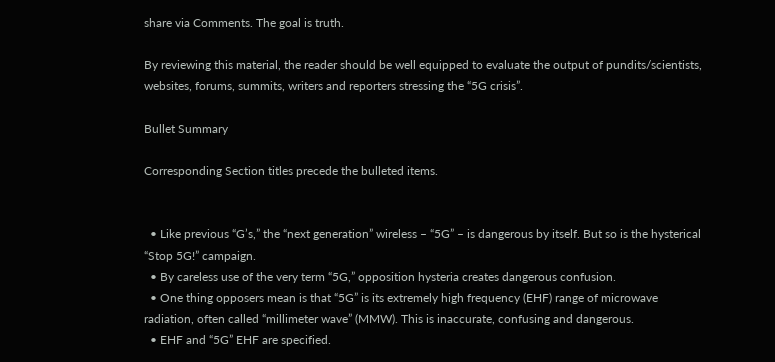share via Comments. The goal is truth.

By reviewing this material, the reader should be well equipped to evaluate the output of pundits/scientists, websites, forums, summits, writers and reporters stressing the “5G crisis”.

Bullet Summary

Corresponding Section titles precede the bulleted items.


  • Like previous “G’s,” the “next generation” wireless – “5G” – is dangerous by itself. But so is the hysterical “Stop 5G!” campaign.
  • By careless use of the very term “5G,” opposition hysteria creates dangerous confusion.
  • One thing opposers mean is that “5G” is its extremely high frequency (EHF) range of microwave radiation, often called “millimeter wave” (MMW). This is inaccurate, confusing and dangerous.
  • EHF and “5G” EHF are specified.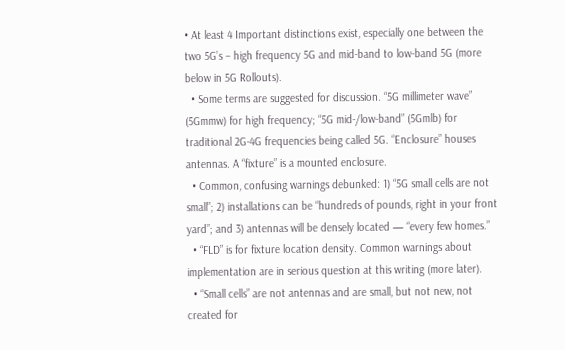• At least 4 Important distinctions exist, especially one between the two 5G’s – high frequency 5G and mid-band to low-band 5G (more below in 5G Rollouts).
  • Some terms are suggested for discussion. “5G millimeter wave” (5Gmmw) for high frequency; “5G mid-/low-band” (5Gmlb) for traditional 2G-4G frequencies being called 5G. “Enclosure” houses antennas. A “fixture” is a mounted enclosure.
  • Common, confusing warnings debunked: 1) “5G small cells are not small”; 2) installations can be “hundreds of pounds, right in your front yard”; and 3) antennas will be densely located — “every few homes.”
  • “FLD” is for fixture location density. Common warnings about implementation are in serious question at this writing (more later).
  • “Small cells” are not antennas and are small, but not new, not created for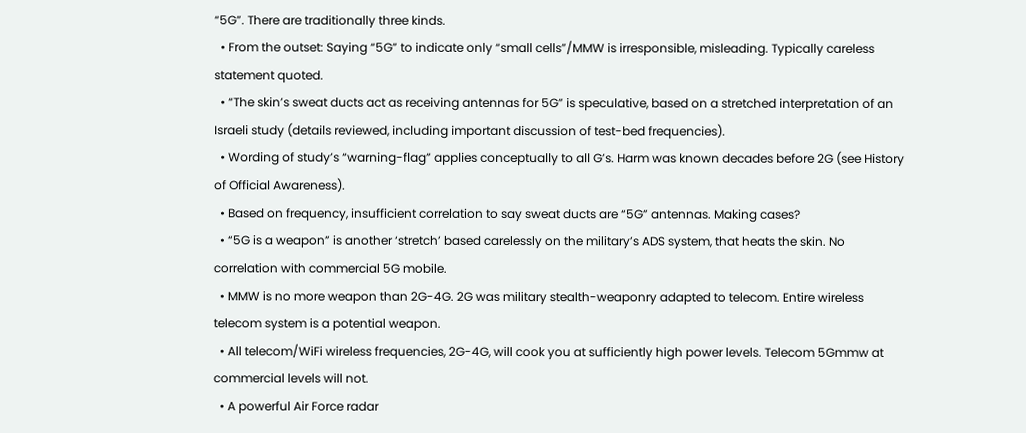“5G”. There are traditionally three kinds.
  • From the outset: Saying “5G” to indicate only “small cells”/MMW is irresponsible, misleading. Typically careless statement quoted.
  • “The skin’s sweat ducts act as receiving antennas for 5G” is speculative, based on a stretched interpretation of an Israeli study (details reviewed, including important discussion of test-bed frequencies).
  • Wording of study’s “warning-flag” applies conceptually to all G’s. Harm was known decades before 2G (see History of Official Awareness).
  • Based on frequency, insufficient correlation to say sweat ducts are “5G” antennas. Making cases?
  • “5G is a weapon” is another ‘stretch’ based carelessly on the military’s ADS system, that heats the skin. No correlation with commercial 5G mobile.
  • MMW is no more weapon than 2G-4G. 2G was military stealth-weaponry adapted to telecom. Entire wireless telecom system is a potential weapon.
  • All telecom/WiFi wireless frequencies, 2G-4G, will cook you at sufficiently high power levels. Telecom 5Gmmw at commercial levels will not.
  • A powerful Air Force radar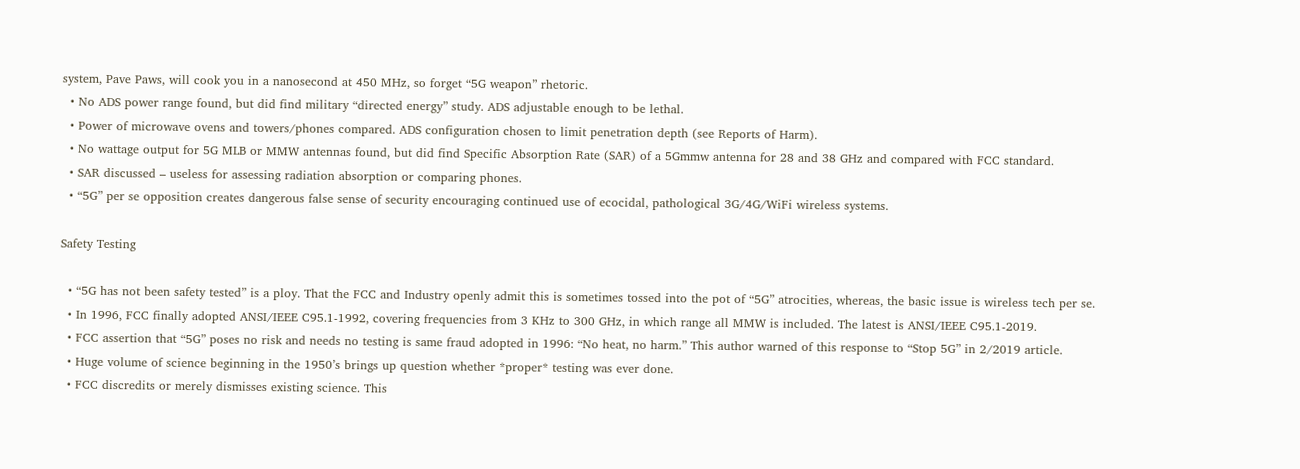system, Pave Paws, will cook you in a nanosecond at 450 MHz, so forget “5G weapon” rhetoric.
  • No ADS power range found, but did find military “directed energy” study. ADS adjustable enough to be lethal.
  • Power of microwave ovens and towers/phones compared. ADS configuration chosen to limit penetration depth (see Reports of Harm).
  • No wattage output for 5G MLB or MMW antennas found, but did find Specific Absorption Rate (SAR) of a 5Gmmw antenna for 28 and 38 GHz and compared with FCC standard.
  • SAR discussed – useless for assessing radiation absorption or comparing phones.
  • “5G” per se opposition creates dangerous false sense of security encouraging continued use of ecocidal, pathological 3G/4G/WiFi wireless systems.

Safety Testing

  • “5G has not been safety tested” is a ploy. That the FCC and Industry openly admit this is sometimes tossed into the pot of “5G” atrocities, whereas, the basic issue is wireless tech per se.
  • In 1996, FCC finally adopted ANSI/IEEE C95.1-1992, covering frequencies from 3 KHz to 300 GHz, in which range all MMW is included. The latest is ANSI/IEEE C95.1-2019.
  • FCC assertion that “5G” poses no risk and needs no testing is same fraud adopted in 1996: “No heat, no harm.” This author warned of this response to “Stop 5G” in 2/2019 article.
  • Huge volume of science beginning in the 1950’s brings up question whether *proper* testing was ever done.
  • FCC discredits or merely dismisses existing science. This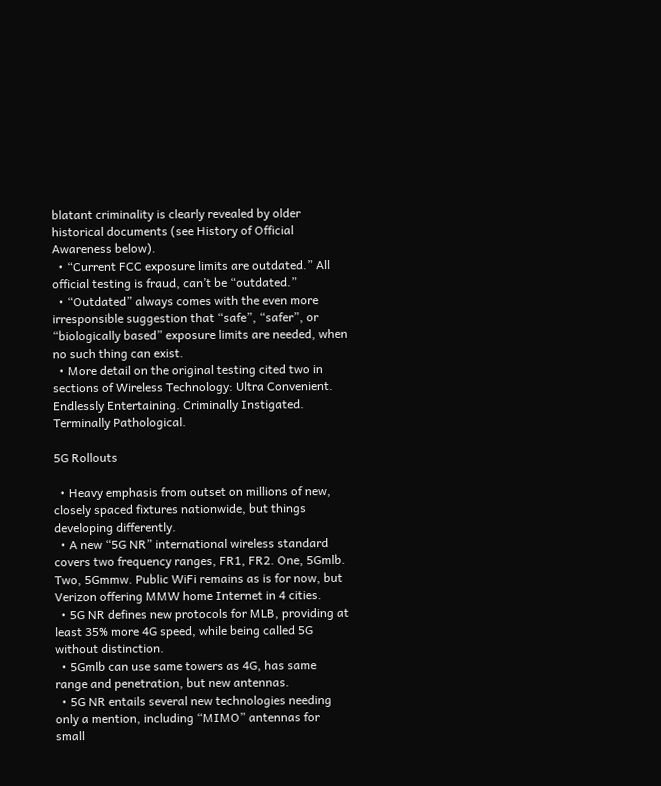blatant criminality is clearly revealed by older historical documents (see History of Official Awareness below).
  • “Current FCC exposure limits are outdated.” All official testing is fraud, can’t be “outdated.”
  • “Outdated” always comes with the even more irresponsible suggestion that “safe”, “safer”, or “biologically based” exposure limits are needed, when no such thing can exist.
  • More detail on the original testing cited two in sections of Wireless Technology: Ultra Convenient. Endlessly Entertaining. Criminally Instigated. Terminally Pathological.

5G Rollouts

  • Heavy emphasis from outset on millions of new, closely spaced fixtures nationwide, but things developing differently.
  • A new “5G NR” international wireless standard covers two frequency ranges, FR1, FR2. One, 5Gmlb. Two, 5Gmmw. Public WiFi remains as is for now, but Verizon offering MMW home Internet in 4 cities.
  • 5G NR defines new protocols for MLB, providing at least 35% more 4G speed, while being called 5G without distinction.
  • 5Gmlb can use same towers as 4G, has same range and penetration, but new antennas.
  • 5G NR entails several new technologies needing only a mention, including “MIMO” antennas for small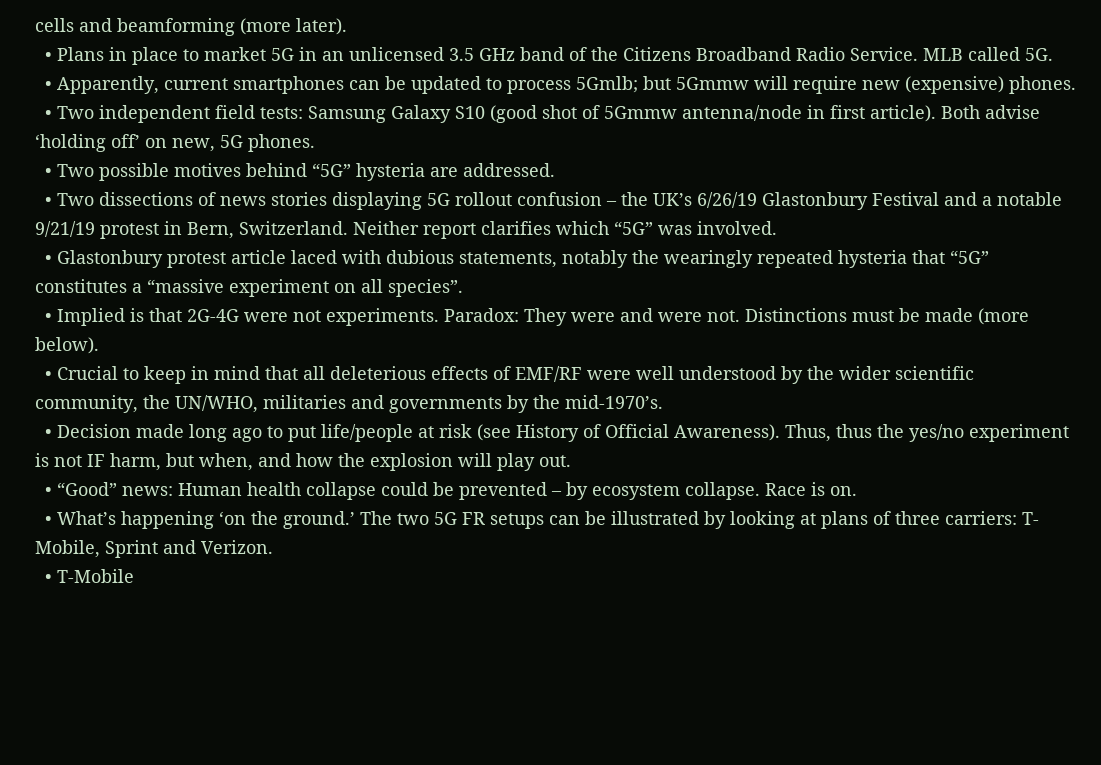cells and beamforming (more later).
  • Plans in place to market 5G in an unlicensed 3.5 GHz band of the Citizens Broadband Radio Service. MLB called 5G.
  • Apparently, current smartphones can be updated to process 5Gmlb; but 5Gmmw will require new (expensive) phones.
  • Two independent field tests: Samsung Galaxy S10 (good shot of 5Gmmw antenna/node in first article). Both advise ‘holding off’ on new, 5G phones.
  • Two possible motives behind “5G” hysteria are addressed.
  • Two dissections of news stories displaying 5G rollout confusion – the UK’s 6/26/19 Glastonbury Festival and a notable 9/21/19 protest in Bern, Switzerland. Neither report clarifies which “5G” was involved.
  • Glastonbury protest article laced with dubious statements, notably the wearingly repeated hysteria that “5G” constitutes a “massive experiment on all species”.
  • Implied is that 2G-4G were not experiments. Paradox: They were and were not. Distinctions must be made (more below).
  • Crucial to keep in mind that all deleterious effects of EMF/RF were well understood by the wider scientific community, the UN/WHO, militaries and governments by the mid-1970’s.
  • Decision made long ago to put life/people at risk (see History of Official Awareness). Thus, thus the yes/no experiment is not IF harm, but when, and how the explosion will play out.
  • “Good” news: Human health collapse could be prevented – by ecosystem collapse. Race is on.
  • What’s happening ‘on the ground.’ The two 5G FR setups can be illustrated by looking at plans of three carriers: T-Mobile, Sprint and Verizon.
  • T-Mobile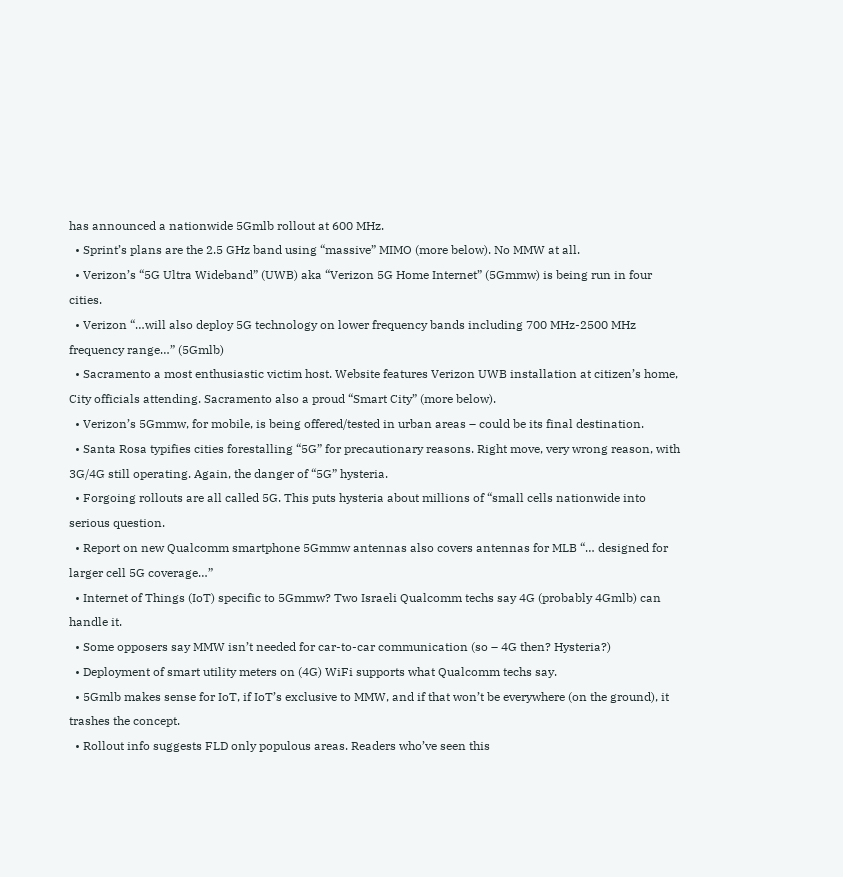has announced a nationwide 5Gmlb rollout at 600 MHz.
  • Sprint’s plans are the 2.5 GHz band using “massive” MIMO (more below). No MMW at all.
  • Verizon’s “5G Ultra Wideband” (UWB) aka “Verizon 5G Home Internet” (5Gmmw) is being run in four cities.
  • Verizon “…will also deploy 5G technology on lower frequency bands including 700 MHz-2500 MHz frequency range…” (5Gmlb)
  • Sacramento a most enthusiastic victim host. Website features Verizon UWB installation at citizen’s home, City officials attending. Sacramento also a proud “Smart City” (more below).
  • Verizon’s 5Gmmw, for mobile, is being offered/tested in urban areas – could be its final destination.
  • Santa Rosa typifies cities forestalling “5G” for precautionary reasons. Right move, very wrong reason, with 3G/4G still operating. Again, the danger of “5G” hysteria.
  • Forgoing rollouts are all called 5G. This puts hysteria about millions of “small cells nationwide into serious question.
  • Report on new Qualcomm smartphone 5Gmmw antennas also covers antennas for MLB “… designed for larger cell 5G coverage…”
  • Internet of Things (IoT) specific to 5Gmmw? Two Israeli Qualcomm techs say 4G (probably 4Gmlb) can handle it.
  • Some opposers say MMW isn’t needed for car-to-car communication (so – 4G then? Hysteria?)
  • Deployment of smart utility meters on (4G) WiFi supports what Qualcomm techs say.
  • 5Gmlb makes sense for IoT, if IoT’s exclusive to MMW, and if that won’t be everywhere (on the ground), it trashes the concept.
  • Rollout info suggests FLD only populous areas. Readers who’ve seen this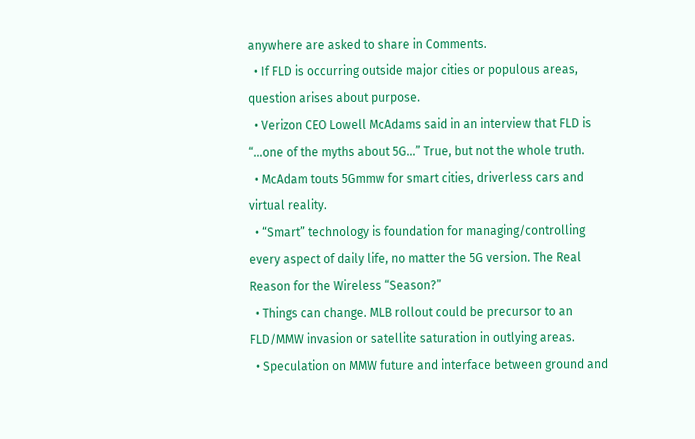anywhere are asked to share in Comments.
  • If FLD is occurring outside major cities or populous areas, question arises about purpose.
  • Verizon CEO Lowell McAdams said in an interview that FLD is “…one of the myths about 5G…” True, but not the whole truth.
  • McAdam touts 5Gmmw for smart cities, driverless cars and virtual reality.
  • “Smart” technology is foundation for managing/controlling every aspect of daily life, no matter the 5G version. The Real Reason for the Wireless “Season?”
  • Things can change. MLB rollout could be precursor to an FLD/MMW invasion or satellite saturation in outlying areas.
  • Speculation on MMW future and interface between ground and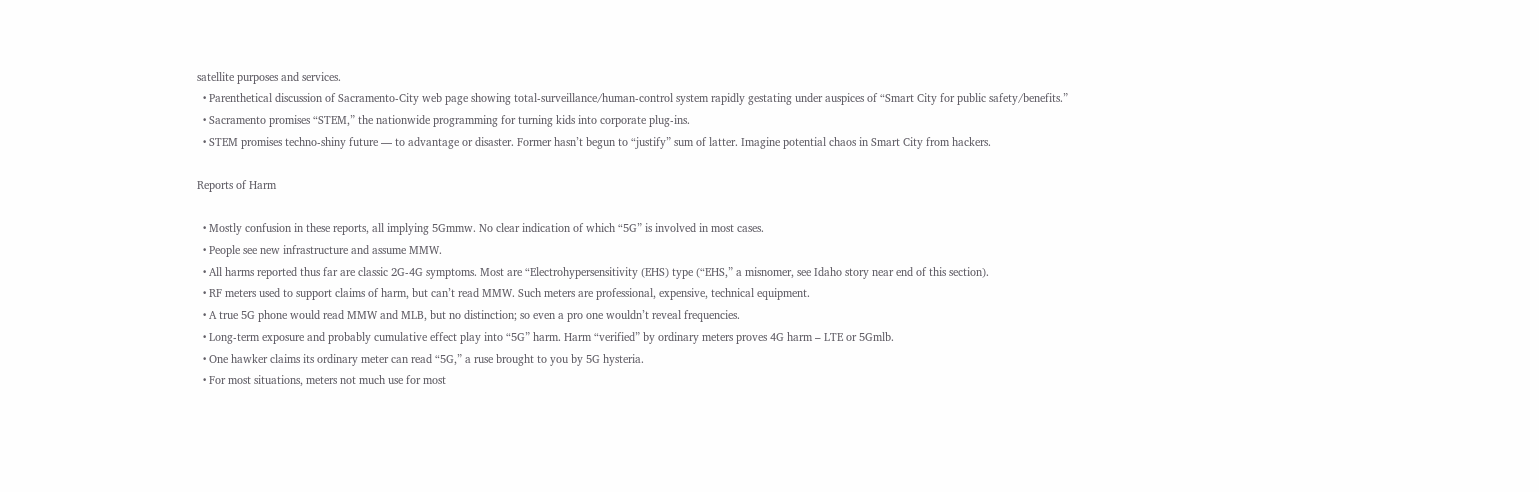satellite purposes and services.
  • Parenthetical discussion of Sacramento-City web page showing total-surveillance/human-control system rapidly gestating under auspices of “Smart City for public safety/benefits.”
  • Sacramento promises “STEM,” the nationwide programming for turning kids into corporate plug-ins.
  • STEM promises techno-shiny future — to advantage or disaster. Former hasn’t begun to “justify” sum of latter. Imagine potential chaos in Smart City from hackers.

Reports of Harm

  • Mostly confusion in these reports, all implying 5Gmmw. No clear indication of which “5G” is involved in most cases.
  • People see new infrastructure and assume MMW.
  • All harms reported thus far are classic 2G-4G symptoms. Most are “Electrohypersensitivity (EHS) type (“EHS,” a misnomer, see Idaho story near end of this section).
  • RF meters used to support claims of harm, but can’t read MMW. Such meters are professional, expensive, technical equipment.
  • A true 5G phone would read MMW and MLB, but no distinction; so even a pro one wouldn’t reveal frequencies.
  • Long-term exposure and probably cumulative effect play into “5G” harm. Harm “verified” by ordinary meters proves 4G harm – LTE or 5Gmlb.
  • One hawker claims its ordinary meter can read “5G,” a ruse brought to you by 5G hysteria.
  • For most situations, meters not much use for most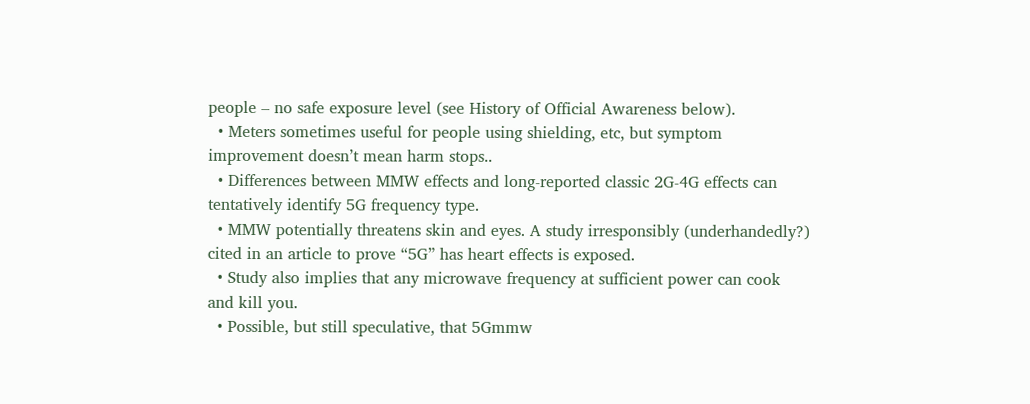people – no safe exposure level (see History of Official Awareness below).
  • Meters sometimes useful for people using shielding, etc, but symptom improvement doesn’t mean harm stops..
  • Differences between MMW effects and long-reported classic 2G-4G effects can tentatively identify 5G frequency type.
  • MMW potentially threatens skin and eyes. A study irresponsibly (underhandedly?) cited in an article to prove “5G” has heart effects is exposed.
  • Study also implies that any microwave frequency at sufficient power can cook and kill you.
  • Possible, but still speculative, that 5Gmmw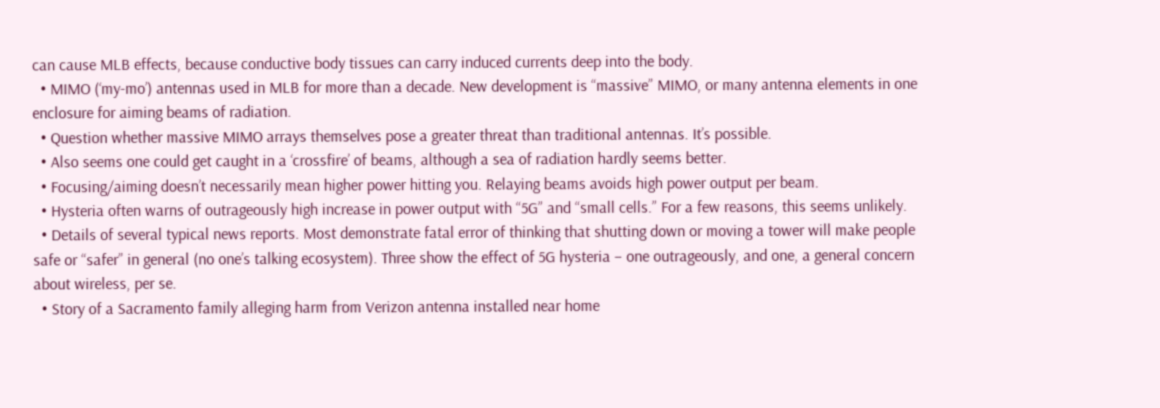can cause MLB effects, because conductive body tissues can carry induced currents deep into the body.
  • MIMO (‘my-mo’) antennas used in MLB for more than a decade. New development is “massive” MIMO, or many antenna elements in one enclosure for aiming beams of radiation.
  • Question whether massive MIMO arrays themselves pose a greater threat than traditional antennas. It’s possible.
  • Also seems one could get caught in a ‘crossfire’ of beams, although a sea of radiation hardly seems better.
  • Focusing/aiming doesn’t necessarily mean higher power hitting you. Relaying beams avoids high power output per beam.
  • Hysteria often warns of outrageously high increase in power output with “5G” and “small cells.” For a few reasons, this seems unlikely.
  • Details of several typical news reports. Most demonstrate fatal error of thinking that shutting down or moving a tower will make people safe or “safer” in general (no one’s talking ecosystem). Three show the effect of 5G hysteria – one outrageously, and one, a general concern about wireless, per se.
  • Story of a Sacramento family alleging harm from Verizon antenna installed near home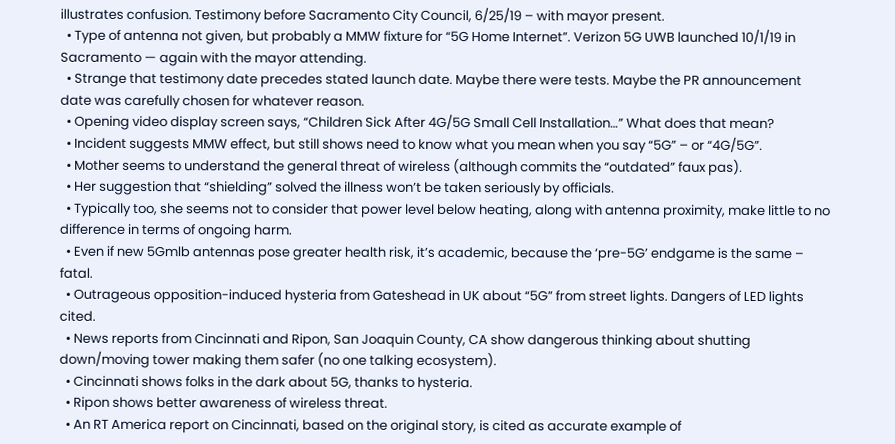illustrates confusion. Testimony before Sacramento City Council, 6/25/19 – with mayor present.
  • Type of antenna not given, but probably a MMW fixture for “5G Home Internet”. Verizon 5G UWB launched 10/1/19 in Sacramento — again with the mayor attending.
  • Strange that testimony date precedes stated launch date. Maybe there were tests. Maybe the PR announcement date was carefully chosen for whatever reason.
  • Opening video display screen says, “Children Sick After 4G/5G Small Cell Installation…” What does that mean?
  • Incident suggests MMW effect, but still shows need to know what you mean when you say “5G” – or “4G/5G”.
  • Mother seems to understand the general threat of wireless (although commits the “outdated” faux pas).
  • Her suggestion that “shielding” solved the illness won’t be taken seriously by officials.
  • Typically too, she seems not to consider that power level below heating, along with antenna proximity, make little to no difference in terms of ongoing harm.
  • Even if new 5Gmlb antennas pose greater health risk, it’s academic, because the ‘pre-5G’ endgame is the same – fatal.
  • Outrageous opposition-induced hysteria from Gateshead in UK about “5G” from street lights. Dangers of LED lights cited.
  • News reports from Cincinnati and Ripon, San Joaquin County, CA show dangerous thinking about shutting down/moving tower making them safer (no one talking ecosystem).
  • Cincinnati shows folks in the dark about 5G, thanks to hysteria.
  • Ripon shows better awareness of wireless threat.
  • An RT America report on Cincinnati, based on the original story, is cited as accurate example of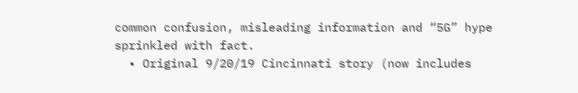common confusion, misleading information and “5G” hype sprinkled with fact.
  • Original 9/20/19 Cincinnati story (now includes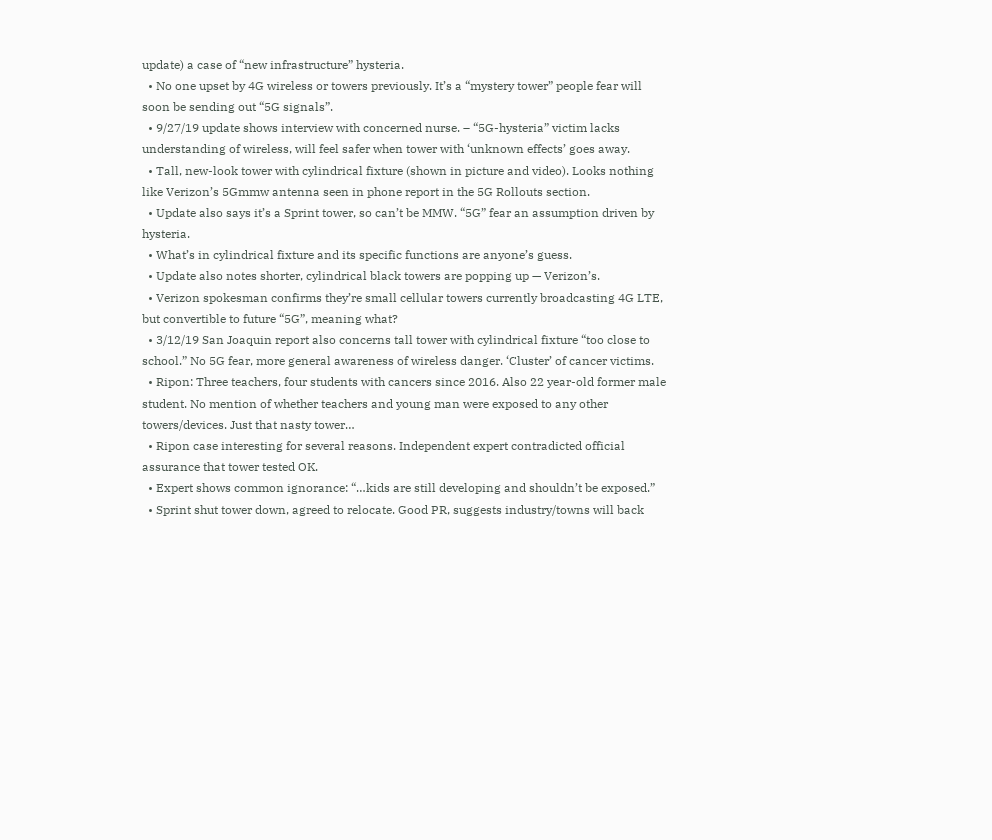update) a case of “new infrastructure” hysteria.
  • No one upset by 4G wireless or towers previously. It’s a “mystery tower” people fear will soon be sending out “5G signals”.
  • 9/27/19 update shows interview with concerned nurse. – “5G-hysteria” victim lacks understanding of wireless, will feel safer when tower with ‘unknown effects’ goes away.
  • Tall, new-look tower with cylindrical fixture (shown in picture and video). Looks nothing like Verizon’s 5Gmmw antenna seen in phone report in the 5G Rollouts section.
  • Update also says it’s a Sprint tower, so can’t be MMW. “5G” fear an assumption driven by hysteria.
  • What’s in cylindrical fixture and its specific functions are anyone’s guess.
  • Update also notes shorter, cylindrical black towers are popping up — Verizon’s.
  • Verizon spokesman confirms they’re small cellular towers currently broadcasting 4G LTE, but convertible to future “5G”, meaning what?
  • 3/12/19 San Joaquin report also concerns tall tower with cylindrical fixture “too close to school.” No 5G fear, more general awareness of wireless danger. ‘Cluster’ of cancer victims.
  • Ripon: Three teachers, four students with cancers since 2016. Also 22 year-old former male student. No mention of whether teachers and young man were exposed to any other towers/devices. Just that nasty tower…
  • Ripon case interesting for several reasons. Independent expert contradicted official assurance that tower tested OK.
  • Expert shows common ignorance: “…kids are still developing and shouldn’t be exposed.”
  • Sprint shut tower down, agreed to relocate. Good PR, suggests industry/towns will back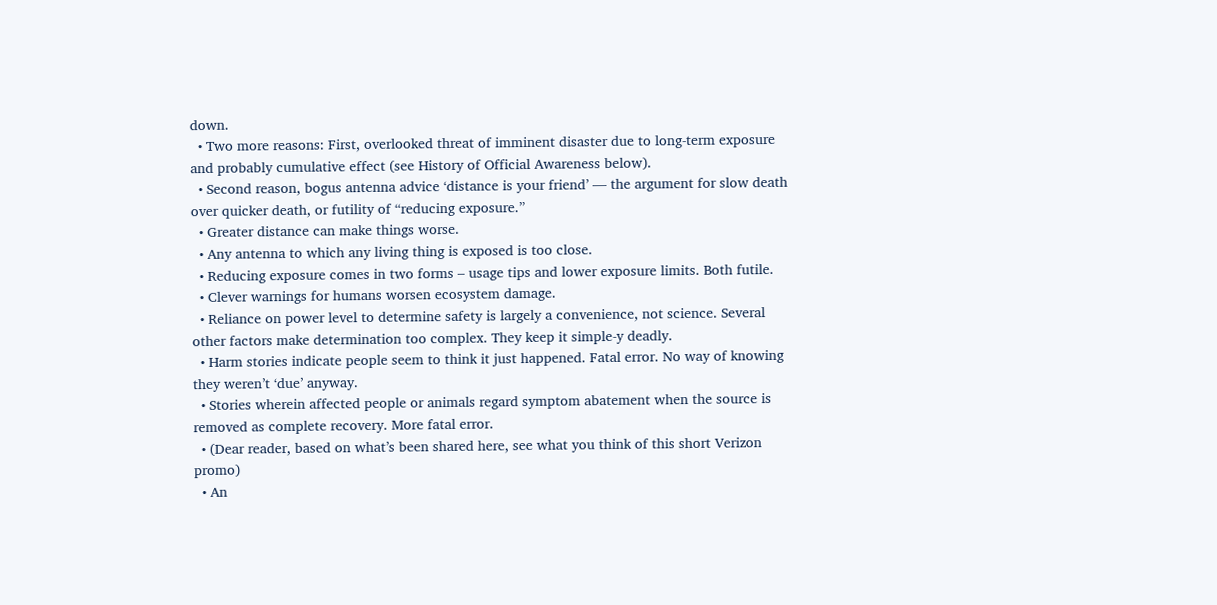down.
  • Two more reasons: First, overlooked threat of imminent disaster due to long-term exposure and probably cumulative effect (see History of Official Awareness below).
  • Second reason, bogus antenna advice ‘distance is your friend’ — the argument for slow death over quicker death, or futility of “reducing exposure.”
  • Greater distance can make things worse.
  • Any antenna to which any living thing is exposed is too close.
  • Reducing exposure comes in two forms – usage tips and lower exposure limits. Both futile.
  • Clever warnings for humans worsen ecosystem damage.
  • Reliance on power level to determine safety is largely a convenience, not science. Several other factors make determination too complex. They keep it simple-y deadly.
  • Harm stories indicate people seem to think it just happened. Fatal error. No way of knowing they weren’t ‘due’ anyway.
  • Stories wherein affected people or animals regard symptom abatement when the source is removed as complete recovery. More fatal error.
  • (Dear reader, based on what’s been shared here, see what you think of this short Verizon promo)
  • An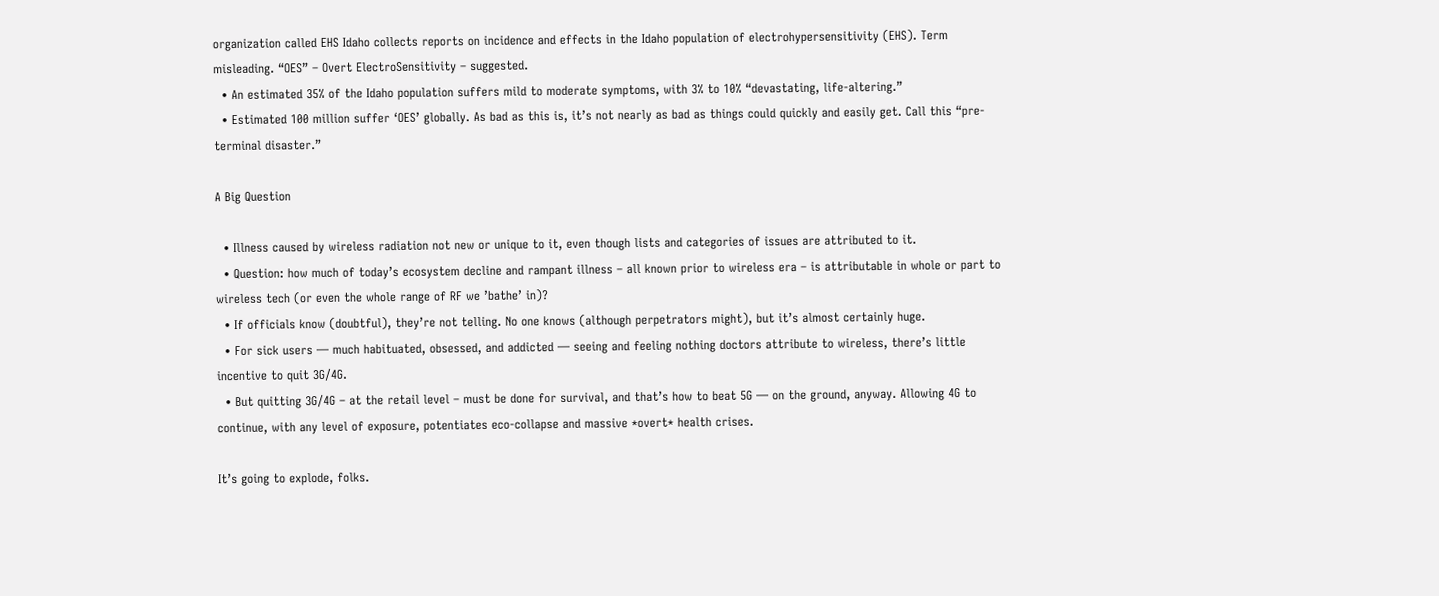organization called EHS Idaho collects reports on incidence and effects in the Idaho population of electrohypersensitivity (EHS). Term misleading. “OES” – Overt ElectroSensitivity – suggested.
  • An estimated 35% of the Idaho population suffers mild to moderate symptoms, with 3% to 10% “devastating, life-altering.”
  • Estimated 100 million suffer ‘OES’ globally. As bad as this is, it’s not nearly as bad as things could quickly and easily get. Call this “pre-terminal disaster.”

A Big Question

  • Illness caused by wireless radiation not new or unique to it, even though lists and categories of issues are attributed to it.
  • Question: how much of today’s ecosystem decline and rampant illness – all known prior to wireless era – is attributable in whole or part to wireless tech (or even the whole range of RF we ’bathe’ in)?
  • If officials know (doubtful), they’re not telling. No one knows (although perpetrators might), but it’s almost certainly huge.
  • For sick users — much habituated, obsessed, and addicted — seeing and feeling nothing doctors attribute to wireless, there’s little incentive to quit 3G/4G.
  • But quitting 3G/4G – at the retail level – must be done for survival, and that’s how to beat 5G — on the ground, anyway. Allowing 4G to continue, with any level of exposure, potentiates eco-collapse and massive *overt* health crises.

It’s going to explode, folks.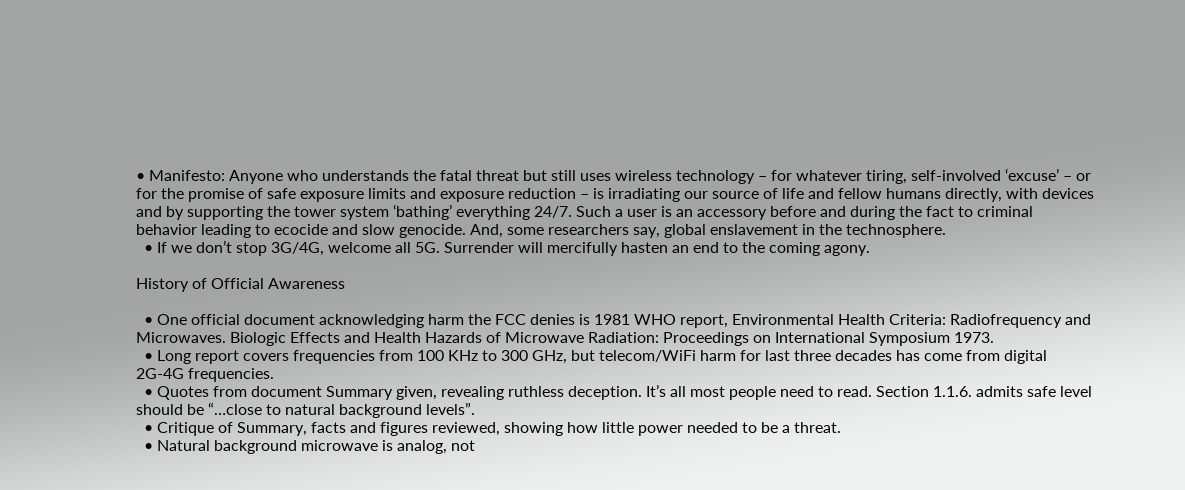• Manifesto: Anyone who understands the fatal threat but still uses wireless technology – for whatever tiring, self-involved ‘excuse’ – or for the promise of safe exposure limits and exposure reduction – is irradiating our source of life and fellow humans directly, with devices and by supporting the tower system ‘bathing’ everything 24/7. Such a user is an accessory before and during the fact to criminal behavior leading to ecocide and slow genocide. And, some researchers say, global enslavement in the technosphere.
  • If we don’t stop 3G/4G, welcome all 5G. Surrender will mercifully hasten an end to the coming agony.

History of Official Awareness

  • One official document acknowledging harm the FCC denies is 1981 WHO report, Environmental Health Criteria: Radiofrequency and Microwaves. Biologic Effects and Health Hazards of Microwave Radiation: Proceedings on International Symposium 1973.
  • Long report covers frequencies from 100 KHz to 300 GHz, but telecom/WiFi harm for last three decades has come from digital 2G-4G frequencies.
  • Quotes from document Summary given, revealing ruthless deception. It’s all most people need to read. Section 1.1.6. admits safe level should be “…close to natural background levels”.
  • Critique of Summary, facts and figures reviewed, showing how little power needed to be a threat.
  • Natural background microwave is analog, not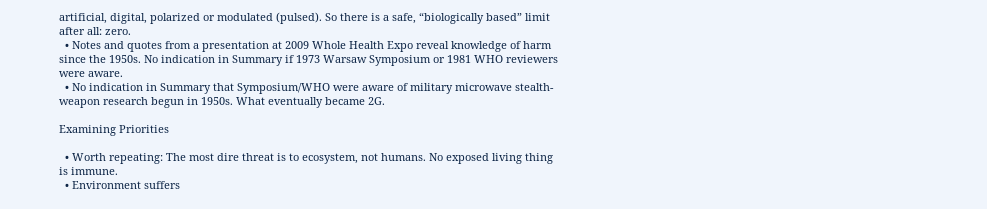artificial, digital, polarized or modulated (pulsed). So there is a safe, “biologically based” limit after all: zero.
  • Notes and quotes from a presentation at 2009 Whole Health Expo reveal knowledge of harm since the 1950s. No indication in Summary if 1973 Warsaw Symposium or 1981 WHO reviewers were aware.
  • No indication in Summary that Symposium/WHO were aware of military microwave stealth-weapon research begun in 1950s. What eventually became 2G.

Examining Priorities

  • Worth repeating: The most dire threat is to ecosystem, not humans. No exposed living thing is immune.
  • Environment suffers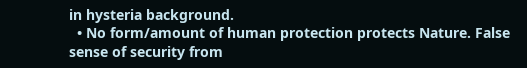in hysteria background.
  • No form/amount of human protection protects Nature. False sense of security from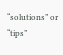“solutions” or “tips”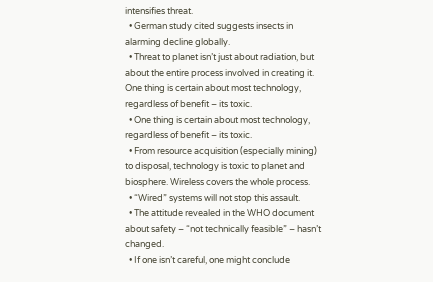intensifies threat.
  • German study cited suggests insects in alarming decline globally.
  • Threat to planet isn’t just about radiation, but about the entire process involved in creating it. One thing is certain about most technology, regardless of benefit – its toxic.
  • One thing is certain about most technology, regardless of benefit – its toxic.
  • From resource acquisition (especially mining) to disposal, technology is toxic to planet and biosphere. Wireless covers the whole process.
  • “Wired” systems will not stop this assault.
  • The attitude revealed in the WHO document about safety – “not technically feasible” – hasn’t changed.
  • If one isn’t careful, one might conclude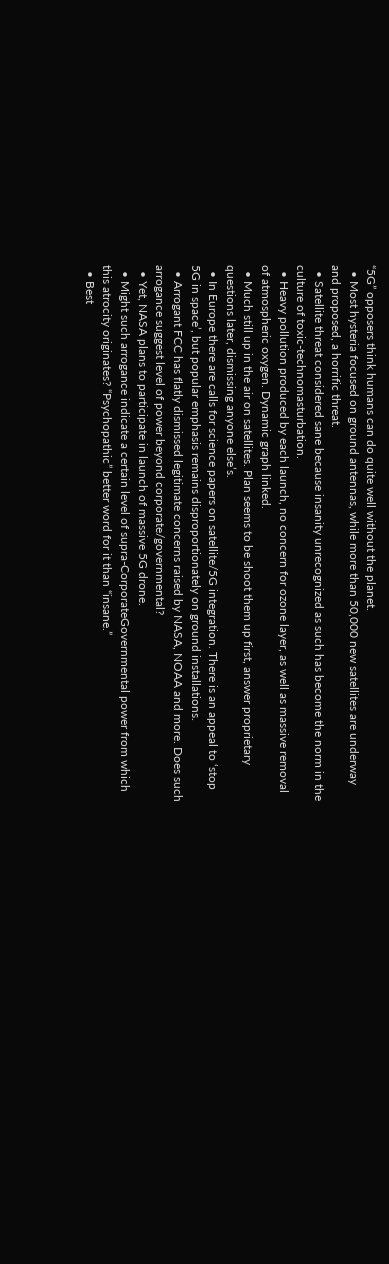“5G” opposers think humans can do quite well without the planet.
  • Most hysteria focused on ground antennas, while more than 50,000 new satellites are underway and proposed, a horrific threat.
  • Satellite threat considered sane because insanity unrecognized as such has become the norm in the culture of toxic-technomasturbation.
  • Heavy pollution produced by each launch, no concern for ozone layer, as well as massive removal of atmospheric oxygen. Dynamic graph linked.
  • Much still up in the air on satellites. Plan seems to be shoot them up first, answer proprietary questions later, dismissing anyone else’s.
  • In Europe there are calls for science papers on satellite/5G integration. There is an appeal to ‘stop 5G in space’, but popular emphasis remains disproportionately on ground installations.
  • Arrogant FCC has flatly dismissed legitimate concerns raised by NASA, NOAA and more. Does such arrogance suggest level of power beyond corporate/governmental?
  • Yet, NASA plans to participate in launch of massive 5G drone.
  • Might such arrogance indicate a certain level of supra-CorporateGovernmental power from which this atrocity originates? “Psychopathic” better word for it than “insane.”
  • Best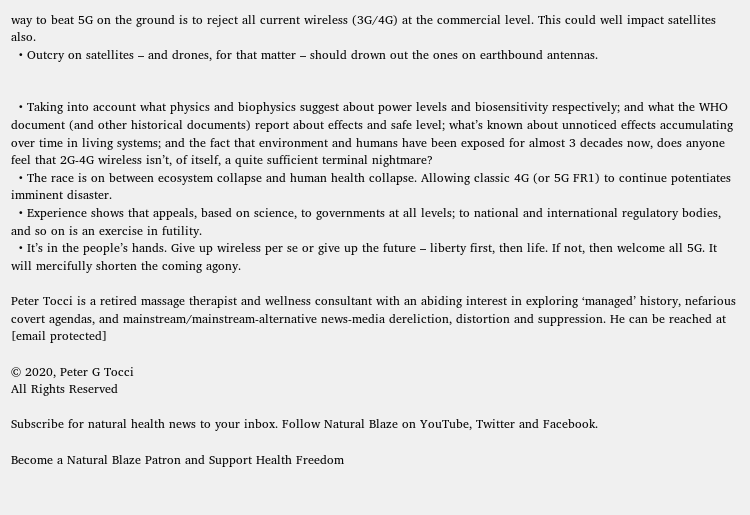way to beat 5G on the ground is to reject all current wireless (3G/4G) at the commercial level. This could well impact satellites also.
  • Outcry on satellites – and drones, for that matter – should drown out the ones on earthbound antennas.


  • Taking into account what physics and biophysics suggest about power levels and biosensitivity respectively; and what the WHO document (and other historical documents) report about effects and safe level; what’s known about unnoticed effects accumulating over time in living systems; and the fact that environment and humans have been exposed for almost 3 decades now, does anyone feel that 2G-4G wireless isn’t, of itself, a quite sufficient terminal nightmare?
  • The race is on between ecosystem collapse and human health collapse. Allowing classic 4G (or 5G FR1) to continue potentiates imminent disaster.
  • Experience shows that appeals, based on science, to governments at all levels; to national and international regulatory bodies, and so on is an exercise in futility.
  • It’s in the people’s hands. Give up wireless per se or give up the future – liberty first, then life. If not, then welcome all 5G. It will mercifully shorten the coming agony.

Peter Tocci is a retired massage therapist and wellness consultant with an abiding interest in exploring ‘managed’ history, nefarious covert agendas, and mainstream/mainstream-alternative news-media dereliction, distortion and suppression. He can be reached at [email protected]

© 2020, Peter G Tocci
All Rights Reserved

Subscribe for natural health news to your inbox. Follow Natural Blaze on YouTube, Twitter and Facebook.

Become a Natural Blaze Patron and Support Health Freedom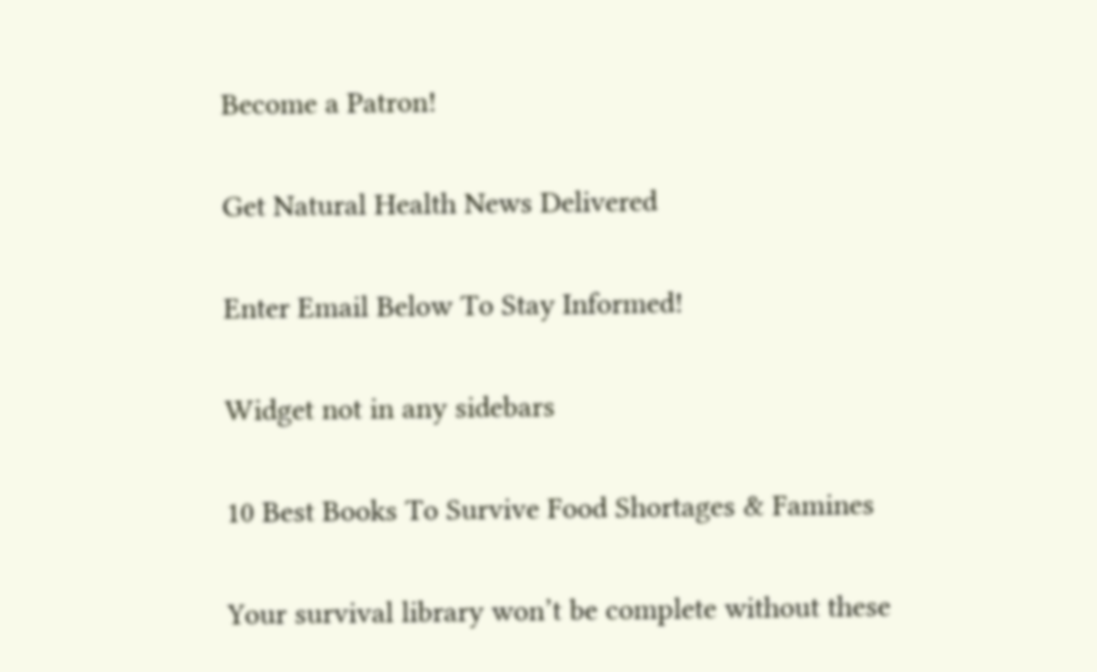Become a Patron!

Get Natural Health News Delivered

Enter Email Below To Stay Informed!

Widget not in any sidebars

10 Best Books To Survive Food Shortages & Famines

Your survival library won’t be complete without these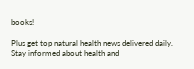books!

Plus get top natural health news delivered daily. Stay informed about health and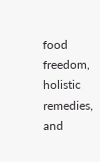food freedom, holistic remedies, and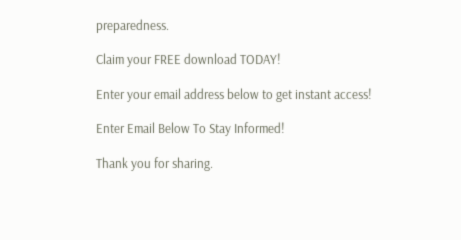preparedness.

Claim your FREE download TODAY!

Enter your email address below to get instant access!

Enter Email Below To Stay Informed!

Thank you for sharing.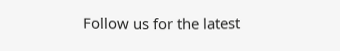Follow us for the latest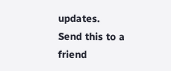updates.
Send this to a friend